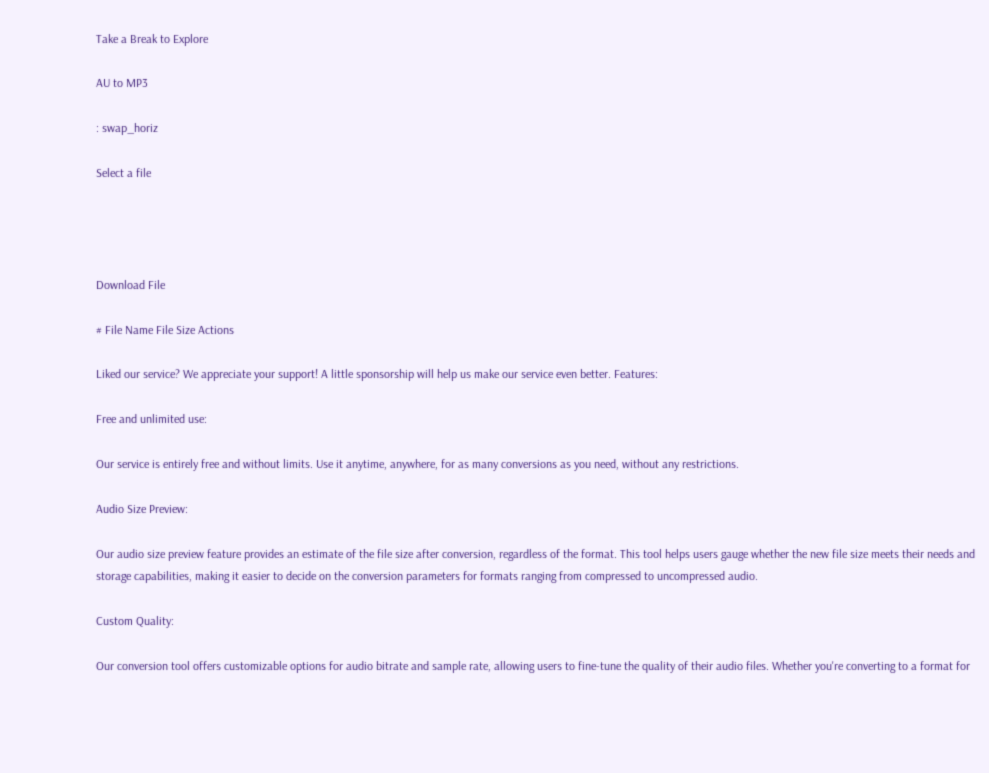Take a Break to Explore

AU to MP3

: swap_horiz

Select a file




Download File

# File Name File Size Actions

Liked our service? We appreciate your support! A little sponsorship will help us make our service even better. Features:

Free and unlimited use:

Our service is entirely free and without limits. Use it anytime, anywhere, for as many conversions as you need, without any restrictions.

Audio Size Preview:

Our audio size preview feature provides an estimate of the file size after conversion, regardless of the format. This tool helps users gauge whether the new file size meets their needs and storage capabilities, making it easier to decide on the conversion parameters for formats ranging from compressed to uncompressed audio.

Custom Quality:

Our conversion tool offers customizable options for audio bitrate and sample rate, allowing users to fine-tune the quality of their audio files. Whether you're converting to a format for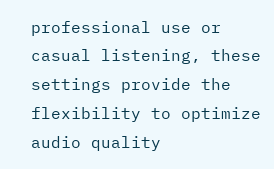professional use or casual listening, these settings provide the flexibility to optimize audio quality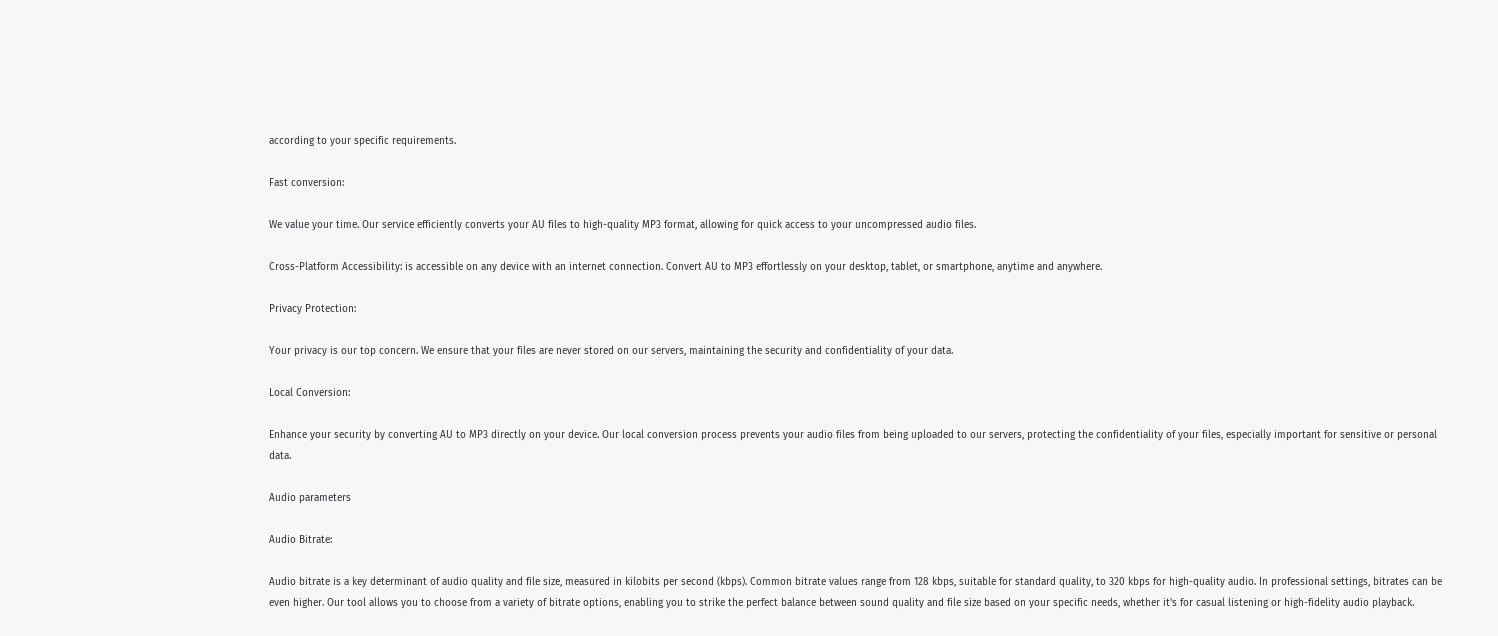according to your specific requirements.

Fast conversion:

We value your time. Our service efficiently converts your AU files to high-quality MP3 format, allowing for quick access to your uncompressed audio files.

Cross-Platform Accessibility: is accessible on any device with an internet connection. Convert AU to MP3 effortlessly on your desktop, tablet, or smartphone, anytime and anywhere.

Privacy Protection:

Your privacy is our top concern. We ensure that your files are never stored on our servers, maintaining the security and confidentiality of your data.

Local Conversion:

Enhance your security by converting AU to MP3 directly on your device. Our local conversion process prevents your audio files from being uploaded to our servers, protecting the confidentiality of your files, especially important for sensitive or personal data.

Audio parameters

Audio Bitrate:

Audio bitrate is a key determinant of audio quality and file size, measured in kilobits per second (kbps). Common bitrate values range from 128 kbps, suitable for standard quality, to 320 kbps for high-quality audio. In professional settings, bitrates can be even higher. Our tool allows you to choose from a variety of bitrate options, enabling you to strike the perfect balance between sound quality and file size based on your specific needs, whether it's for casual listening or high-fidelity audio playback.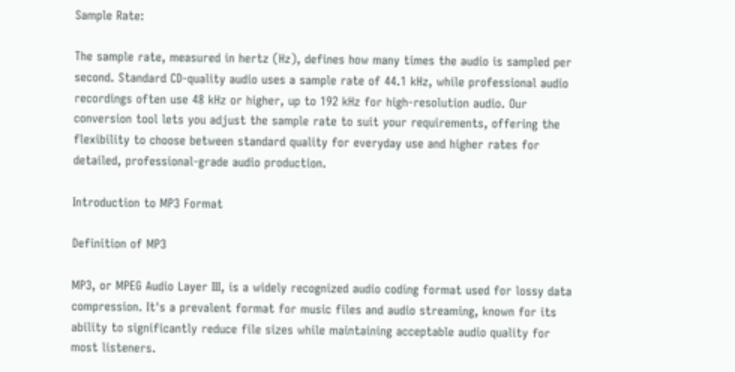Sample Rate:

The sample rate, measured in hertz (Hz), defines how many times the audio is sampled per second. Standard CD-quality audio uses a sample rate of 44.1 kHz, while professional audio recordings often use 48 kHz or higher, up to 192 kHz for high-resolution audio. Our conversion tool lets you adjust the sample rate to suit your requirements, offering the flexibility to choose between standard quality for everyday use and higher rates for detailed, professional-grade audio production.

Introduction to MP3 Format

Definition of MP3

MP3, or MPEG Audio Layer III, is a widely recognized audio coding format used for lossy data compression. It's a prevalent format for music files and audio streaming, known for its ability to significantly reduce file sizes while maintaining acceptable audio quality for most listeners.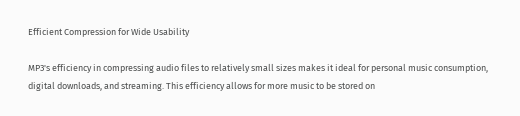Efficient Compression for Wide Usability

MP3's efficiency in compressing audio files to relatively small sizes makes it ideal for personal music consumption, digital downloads, and streaming. This efficiency allows for more music to be stored on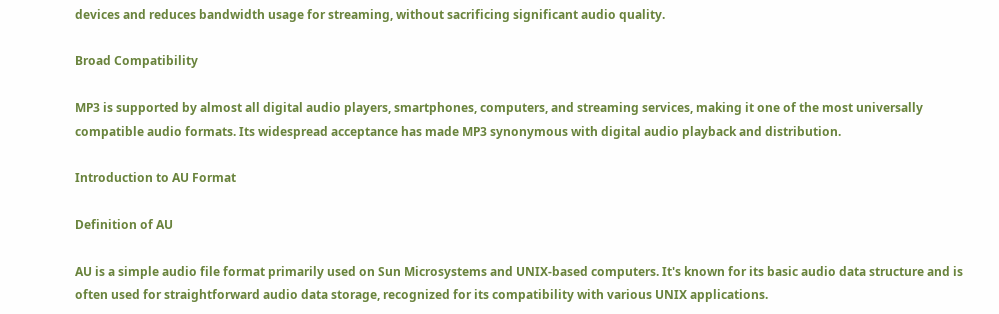devices and reduces bandwidth usage for streaming, without sacrificing significant audio quality.

Broad Compatibility

MP3 is supported by almost all digital audio players, smartphones, computers, and streaming services, making it one of the most universally compatible audio formats. Its widespread acceptance has made MP3 synonymous with digital audio playback and distribution.

Introduction to AU Format

Definition of AU

AU is a simple audio file format primarily used on Sun Microsystems and UNIX-based computers. It's known for its basic audio data structure and is often used for straightforward audio data storage, recognized for its compatibility with various UNIX applications.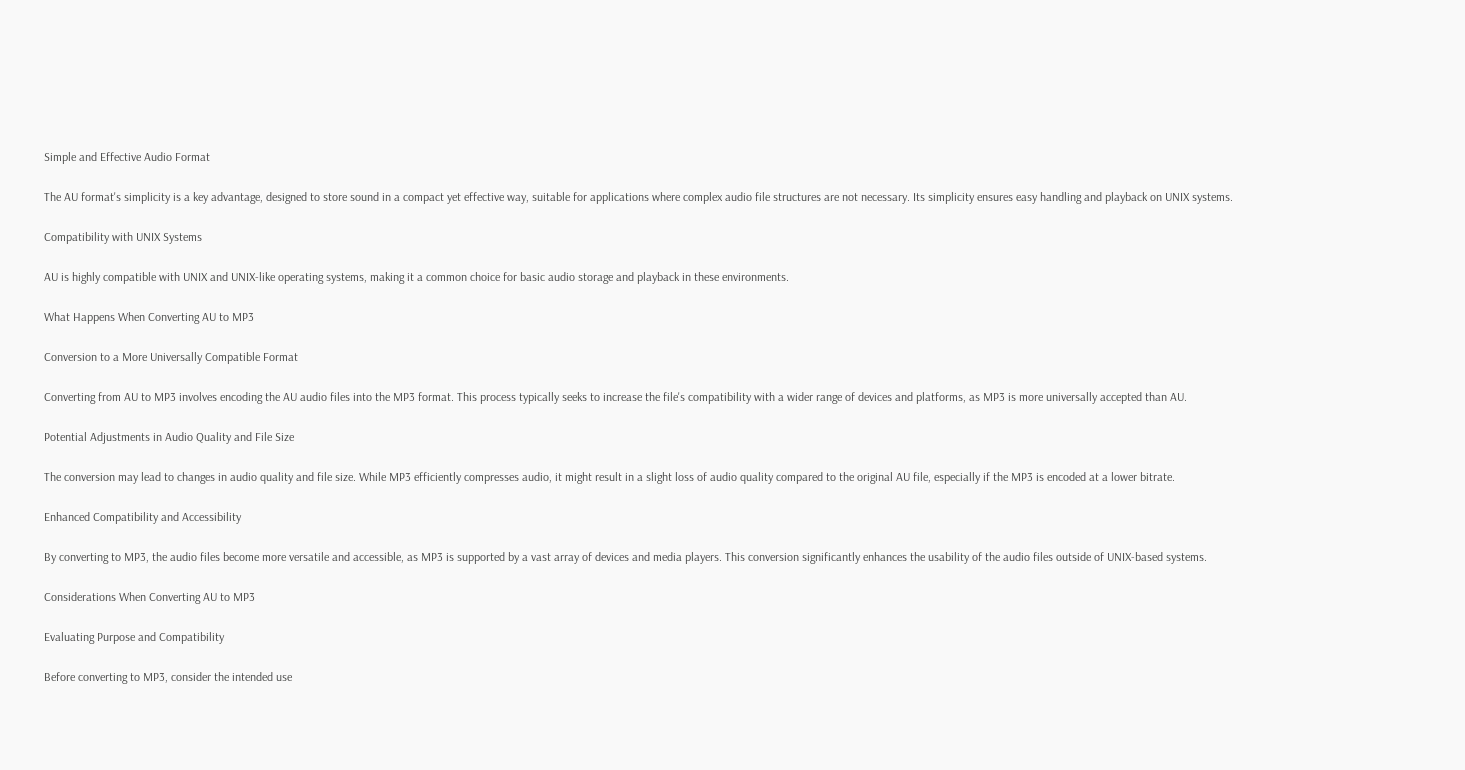Simple and Effective Audio Format

The AU format's simplicity is a key advantage, designed to store sound in a compact yet effective way, suitable for applications where complex audio file structures are not necessary. Its simplicity ensures easy handling and playback on UNIX systems.

Compatibility with UNIX Systems

AU is highly compatible with UNIX and UNIX-like operating systems, making it a common choice for basic audio storage and playback in these environments.

What Happens When Converting AU to MP3

Conversion to a More Universally Compatible Format

Converting from AU to MP3 involves encoding the AU audio files into the MP3 format. This process typically seeks to increase the file's compatibility with a wider range of devices and platforms, as MP3 is more universally accepted than AU.

Potential Adjustments in Audio Quality and File Size

The conversion may lead to changes in audio quality and file size. While MP3 efficiently compresses audio, it might result in a slight loss of audio quality compared to the original AU file, especially if the MP3 is encoded at a lower bitrate.

Enhanced Compatibility and Accessibility

By converting to MP3, the audio files become more versatile and accessible, as MP3 is supported by a vast array of devices and media players. This conversion significantly enhances the usability of the audio files outside of UNIX-based systems.

Considerations When Converting AU to MP3

Evaluating Purpose and Compatibility

Before converting to MP3, consider the intended use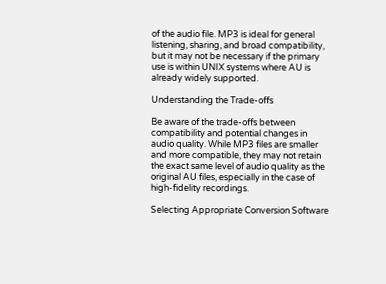of the audio file. MP3 is ideal for general listening, sharing, and broad compatibility, but it may not be necessary if the primary use is within UNIX systems where AU is already widely supported.

Understanding the Trade-offs

Be aware of the trade-offs between compatibility and potential changes in audio quality. While MP3 files are smaller and more compatible, they may not retain the exact same level of audio quality as the original AU files, especially in the case of high-fidelity recordings.

Selecting Appropriate Conversion Software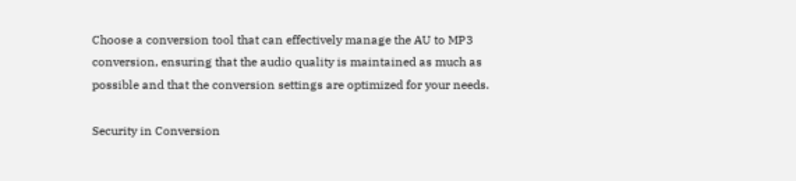Choose a conversion tool that can effectively manage the AU to MP3 conversion, ensuring that the audio quality is maintained as much as possible and that the conversion settings are optimized for your needs.

Security in Conversion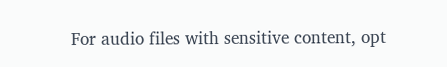For audio files with sensitive content, opt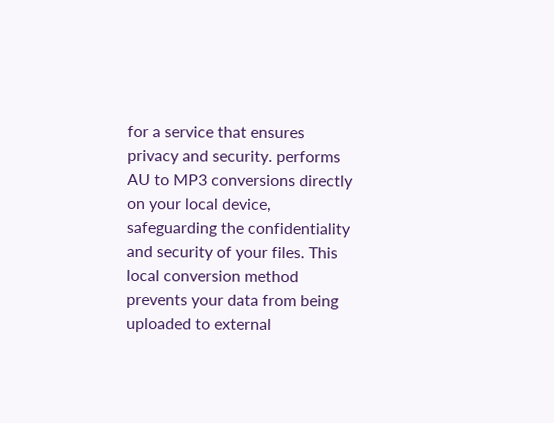for a service that ensures privacy and security. performs AU to MP3 conversions directly on your local device, safeguarding the confidentiality and security of your files. This local conversion method prevents your data from being uploaded to external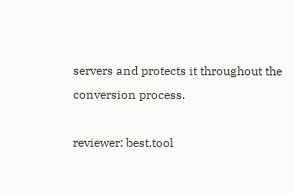servers and protects it throughout the conversion process.

reviewer: best.tool